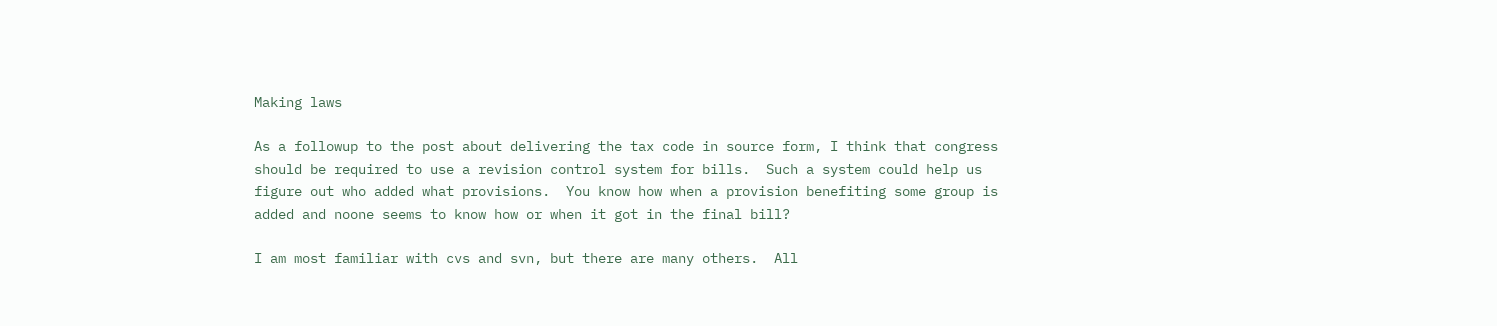Making laws

As a followup to the post about delivering the tax code in source form, I think that congress should be required to use a revision control system for bills.  Such a system could help us figure out who added what provisions.  You know how when a provision benefiting some group is added and noone seems to know how or when it got in the final bill?

I am most familiar with cvs and svn, but there are many others.  All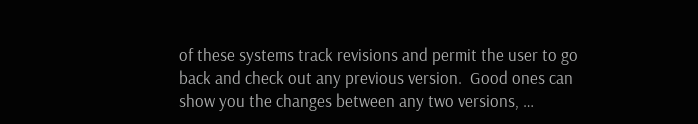of these systems track revisions and permit the user to go back and check out any previous version.  Good ones can show you the changes between any two versions, …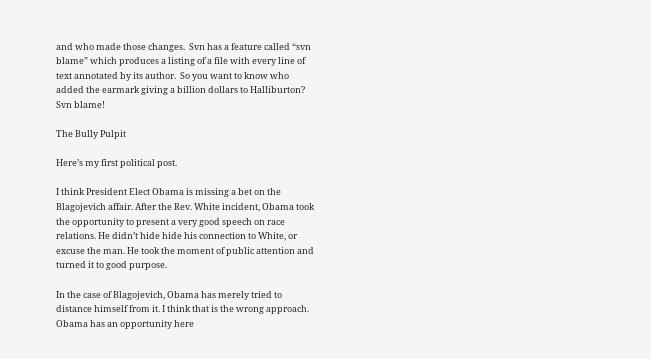and who made those changes.  Svn has a feature called “svn blame” which produces a listing of a file with every line of text annotated by its author.  So you want to know who added the earmark giving a billion dollars to Halliburton?  Svn blame!

The Bully Pulpit

Here’s my first political post.

I think President Elect Obama is missing a bet on the Blagojevich affair. After the Rev. White incident, Obama took the opportunity to present a very good speech on race relations. He didn’t hide hide his connection to White, or excuse the man. He took the moment of public attention and turned it to good purpose.

In the case of Blagojevich, Obama has merely tried to distance himself from it. I think that is the wrong approach. Obama has an opportunity here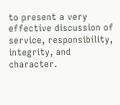to present a very effective discussion of service, responsibility, integrity, and character.